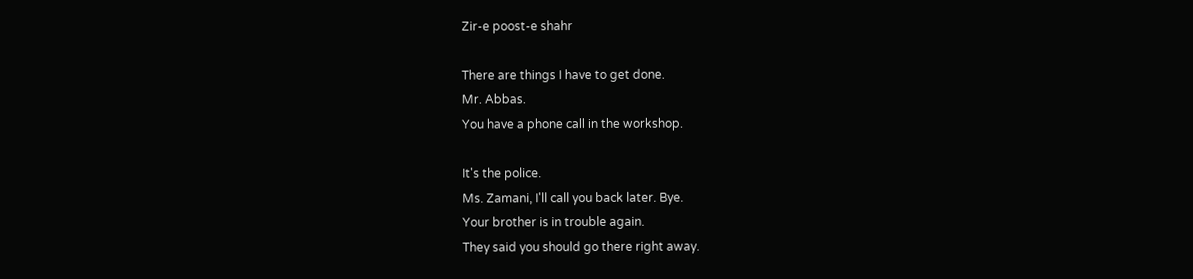Zir-e poost-e shahr

There are things I have to get done.
Mr. Abbas.
You have a phone call in the workshop.

It's the police.
Ms. Zamani, I'll call you back later. Bye.
Your brother is in trouble again.
They said you should go there right away.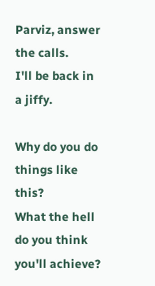Parviz, answer the calls.
I'll be back in a jiffy.

Why do you do things like this?
What the hell do you think you'll achieve?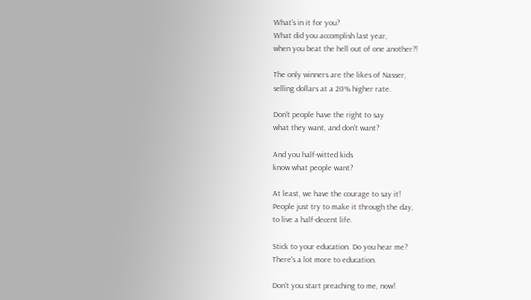What's in it for you?
What did you accomplish last year,
when you beat the hell out of one another?!

The only winners are the likes of Nasser,
selling dollars at a 20% higher rate.

Don't people have the right to say
what they want, and don't want?

And you half-witted kids
know what people want?

At least, we have the courage to say it!
People just try to make it through the day,
to live a half-decent life.

Stick to your education. Do you hear me?
There's a lot more to education.

Don't you start preaching to me, now!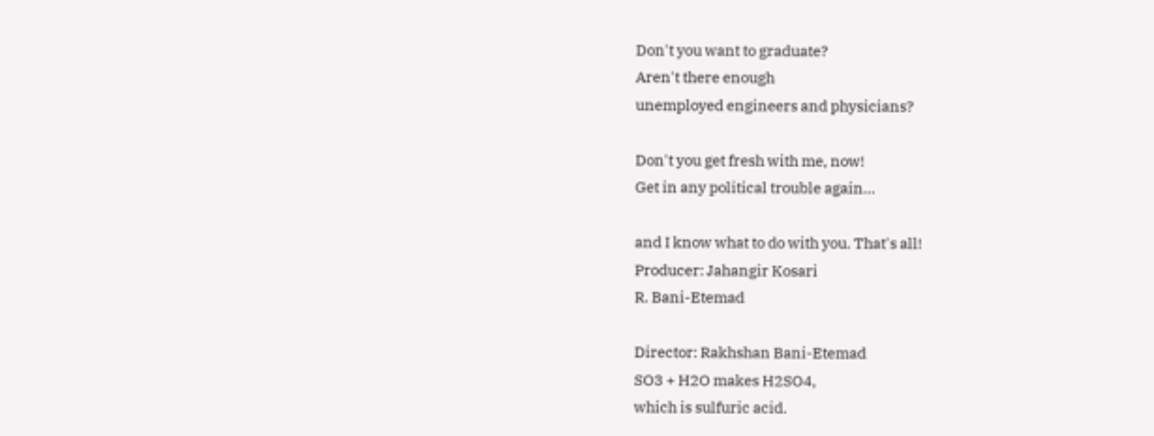Don't you want to graduate?
Aren't there enough
unemployed engineers and physicians?

Don't you get fresh with me, now!
Get in any political trouble again...

and I know what to do with you. That's all!
Producer: Jahangir Kosari
R. Bani-Etemad

Director: Rakhshan Bani-Etemad
SO3 + H2O makes H2SO4,
which is sulfuric acid.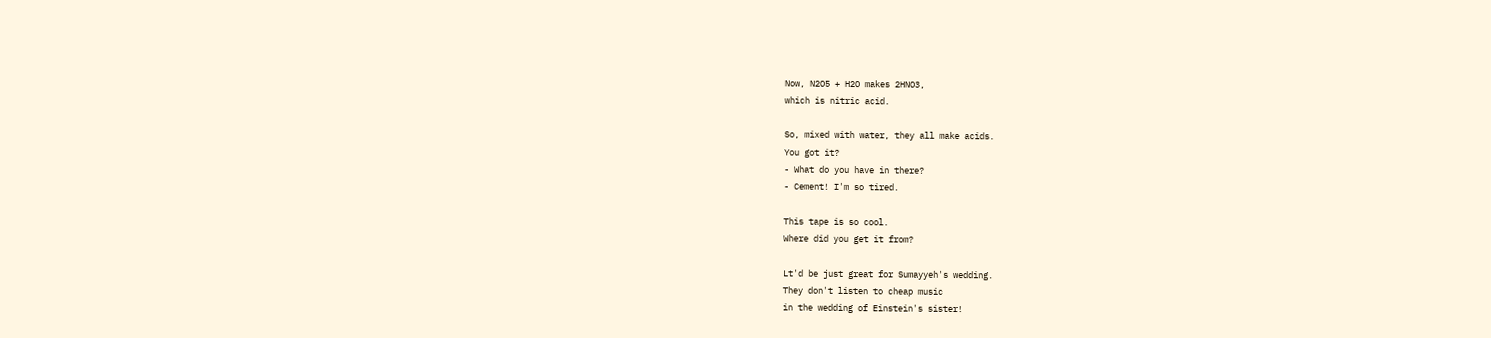Now, N2O5 + H2O makes 2HNO3,
which is nitric acid.

So, mixed with water, they all make acids.
You got it?
- What do you have in there?
- Cement! I'm so tired.

This tape is so cool.
Where did you get it from?

Lt'd be just great for Sumayyeh's wedding.
They don't listen to cheap music
in the wedding of Einstein's sister!